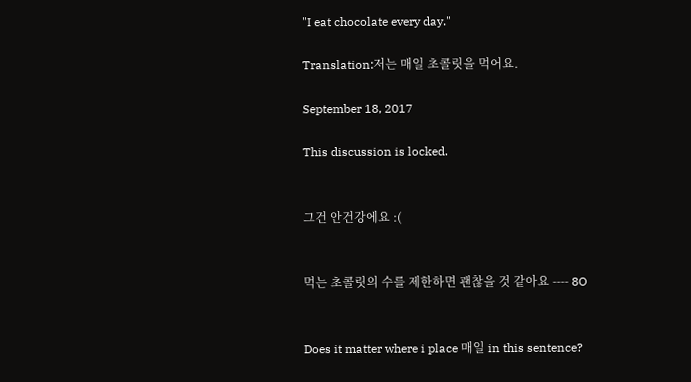"I eat chocolate every day."

Translation:저는 매일 초콜릿을 먹어요.

September 18, 2017

This discussion is locked.


그건 안건강에요 :(


먹는 초콜릿의 수를 제한하면 괜찮을 것 같아요 ---- 8O


Does it matter where i place 매일 in this sentence?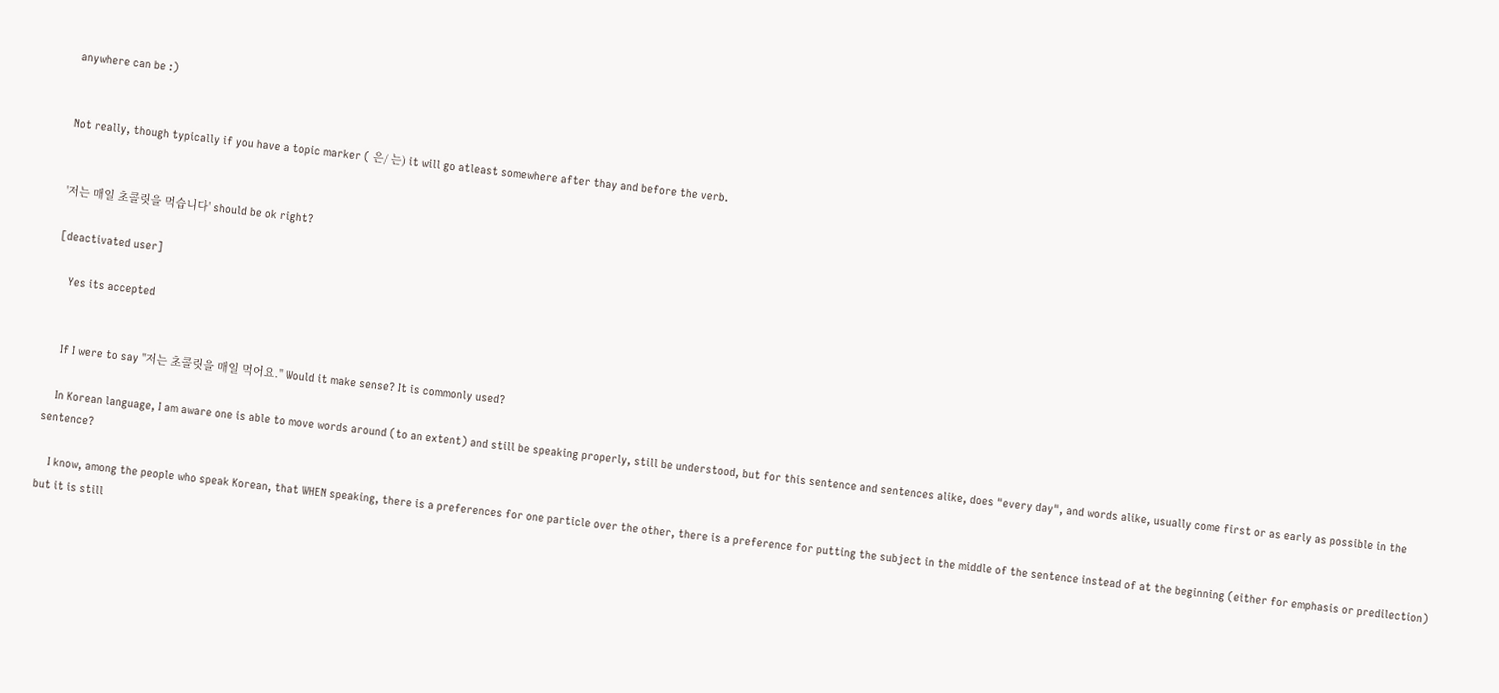anywhere can be :)


Not really, though typically if you have a topic marker ( 은/ 는) it will go atleast somewhere after thay and before the verb.


'저는 매일 초콜릿을 먹습니다' should be ok right?

[deactivated user]

    Yes its accepted


    If I were to say "저는 초콜릿을 매일 먹어요." Would it make sense? It is commonly used?

    In Korean language, I am aware one is able to move words around (to an extent) and still be speaking properly, still be understood, but for this sentence and sentences alike, does "every day", and words alike, usually come first or as early as possible in the sentence?

    I know, among the people who speak Korean, that WHEN speaking, there is a preferences for one particle over the other, there is a preference for putting the subject in the middle of the sentence instead of at the beginning (either for emphasis or predilection) but it is still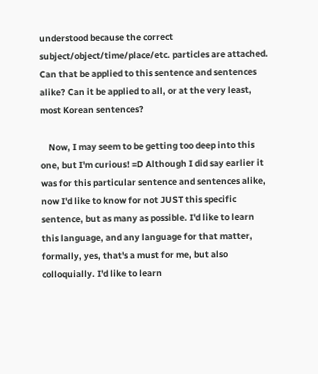understood because the correct subject/object/time/place/etc. particles are attached. Can that be applied to this sentence and sentences alike? Can it be applied to all, or at the very least, most Korean sentences?

    Now, I may seem to be getting too deep into this one, but I'm curious! =D Although I did say earlier it was for this particular sentence and sentences alike, now I'd like to know for not JUST this specific sentence, but as many as possible. I'd like to learn this language, and any language for that matter, formally, yes, that's a must for me, but also colloquially. I'd like to learn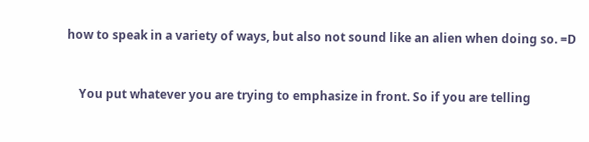how to speak in a variety of ways, but also not sound like an alien when doing so. =D


    You put whatever you are trying to emphasize in front. So if you are telling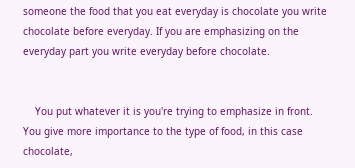someone the food that you eat everyday is chocolate you write chocolate before everyday. If you are emphasizing on the everyday part you write everyday before chocolate.


    You put whatever it is you're trying to emphasize in front. You give more importance to the type of food, in this case chocolate,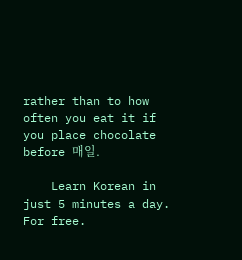rather than to how often you eat it if you place chocolate before 매일.

    Learn Korean in just 5 minutes a day. For free.